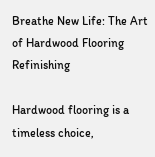Breathe New Life: The Art of Hardwood Flooring Refinishing

Hardwood flooring is a timeless choice,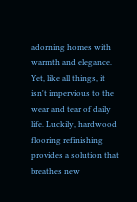adorning homes with warmth and elegance. Yet, like all things, it isn't impervious to the wear and tear of daily life. Luckily, hardwood flooring refinishing provides a solution that breathes new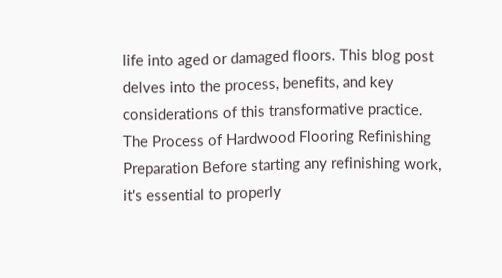life into aged or damaged floors. This blog post delves into the process, benefits, and key considerations of this transformative practice. The Process of Hardwood Flooring Refinishing Preparation Before starting any refinishing work, it's essential to properly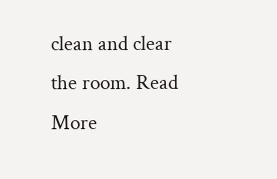clean and clear the room. Read More